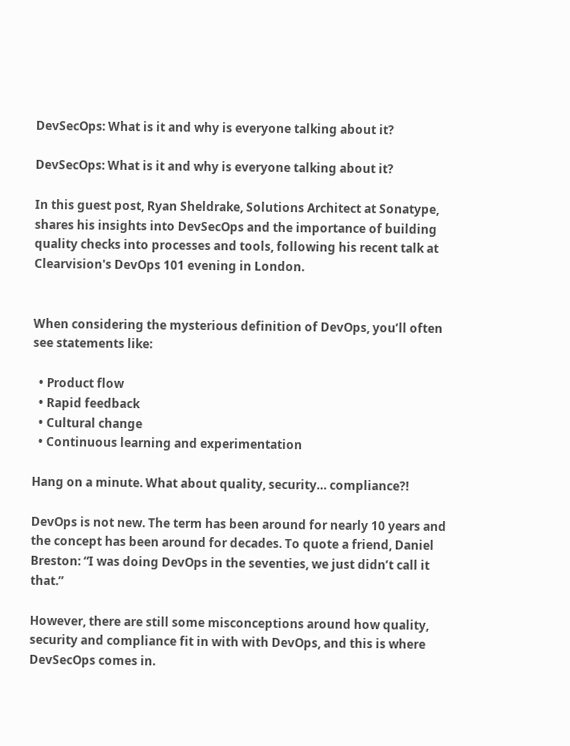DevSecOps: What is it and why is everyone talking about it?

DevSecOps: What is it and why is everyone talking about it?

In this guest post, Ryan Sheldrake, Solutions Architect at Sonatype, shares his insights into DevSecOps and the importance of building quality checks into processes and tools, following his recent talk at Clearvision's DevOps 101 evening in London.


When considering the mysterious definition of DevOps, you’ll often see statements like:

  • Product flow
  • Rapid feedback
  • Cultural change
  • Continuous learning and experimentation

Hang on a minute. What about quality, security… compliance?!

DevOps is not new. The term has been around for nearly 10 years and the concept has been around for decades. To quote a friend, Daniel Breston: “I was doing DevOps in the seventies, we just didn’t call it that.”

However, there are still some misconceptions around how quality, security and compliance fit in with with DevOps, and this is where DevSecOps comes in.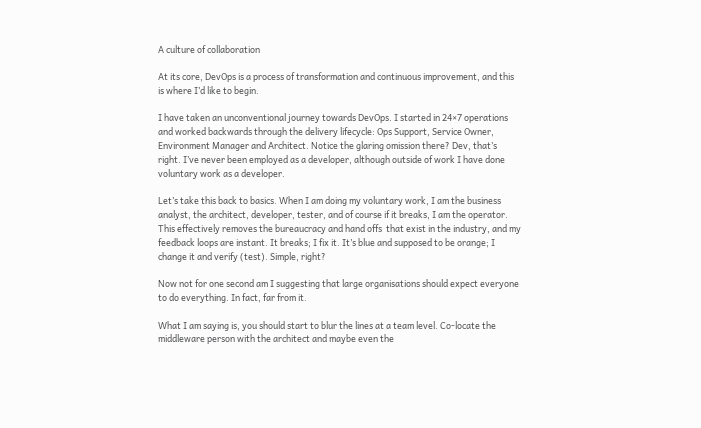A culture of collaboration

At its core, DevOps is a process of transformation and continuous improvement, and this is where I’d like to begin.

I have taken an unconventional journey towards DevOps. I started in 24×7 operations and worked backwards through the delivery lifecycle: Ops Support, Service Owner, Environment Manager and Architect. Notice the glaring omission there? Dev, that’s right. I’ve never been employed as a developer, although outside of work I have done voluntary work as a developer.

Let’s take this back to basics. When I am doing my voluntary work, I am the business analyst, the architect, developer, tester, and of course if it breaks, I am the operator. This effectively removes the bureaucracy and hand offs  that exist in the industry, and my feedback loops are instant. It breaks; I fix it. It’s blue and supposed to be orange; I change it and verify (test). Simple, right?

Now not for one second am I suggesting that large organisations should expect everyone to do everything. In fact, far from it.

What I am saying is, you should start to blur the lines at a team level. Co-locate the middleware person with the architect and maybe even the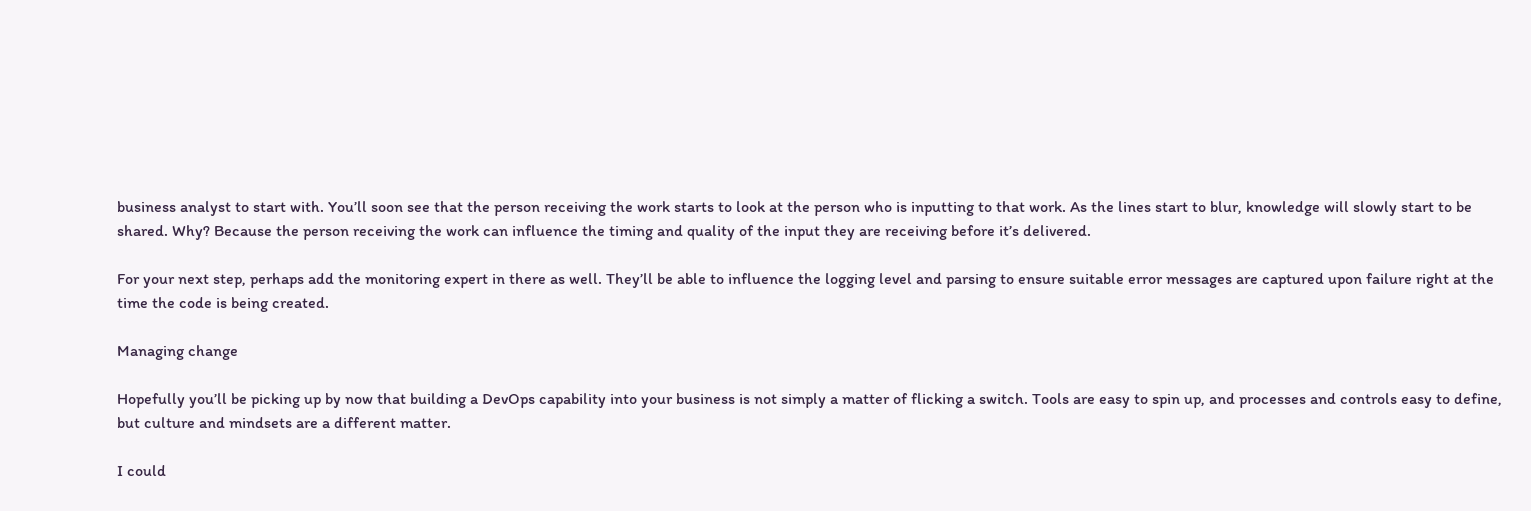business analyst to start with. You’ll soon see that the person receiving the work starts to look at the person who is inputting to that work. As the lines start to blur, knowledge will slowly start to be shared. Why? Because the person receiving the work can influence the timing and quality of the input they are receiving before it’s delivered.

For your next step, perhaps add the monitoring expert in there as well. They’ll be able to influence the logging level and parsing to ensure suitable error messages are captured upon failure right at the time the code is being created.

Managing change

Hopefully you’ll be picking up by now that building a DevOps capability into your business is not simply a matter of flicking a switch. Tools are easy to spin up, and processes and controls easy to define, but culture and mindsets are a different matter.

I could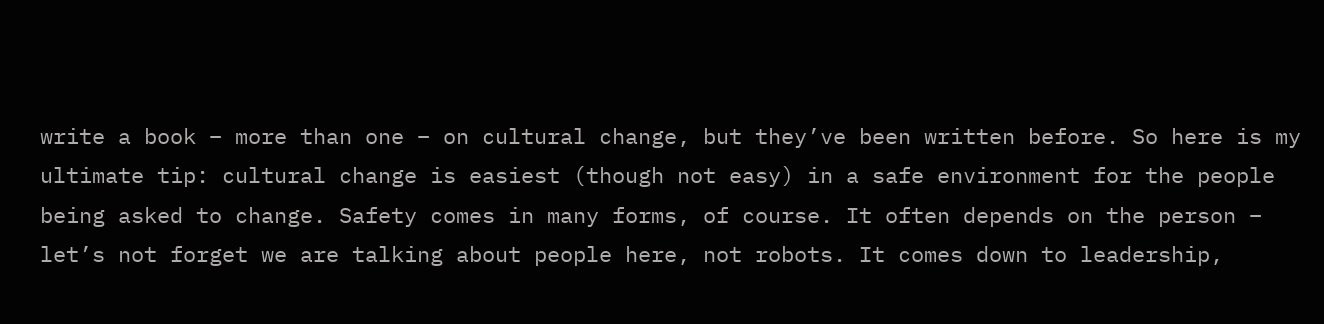write a book – more than one – on cultural change, but they’ve been written before. So here is my ultimate tip: cultural change is easiest (though not easy) in a safe environment for the people being asked to change. Safety comes in many forms, of course. It often depends on the person – let’s not forget we are talking about people here, not robots. It comes down to leadership,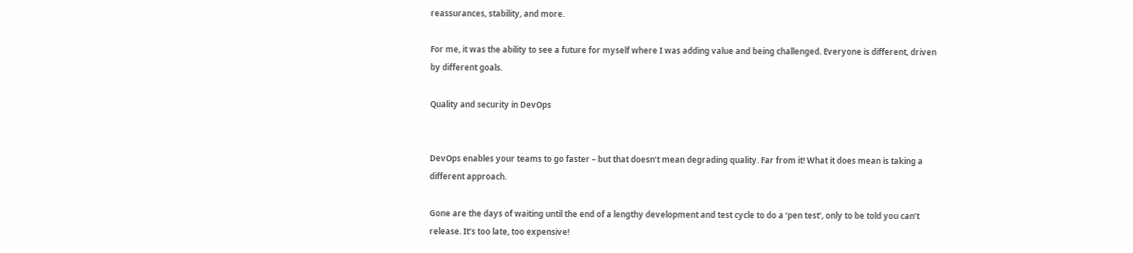reassurances, stability, and more.

For me, it was the ability to see a future for myself where I was adding value and being challenged. Everyone is different, driven by different goals.

Quality and security in DevOps


DevOps enables your teams to go faster – but that doesn’t mean degrading quality. Far from it! What it does mean is taking a different approach.

Gone are the days of waiting until the end of a lengthy development and test cycle to do a ‘pen test’, only to be told you can’t release. It’s too late, too expensive!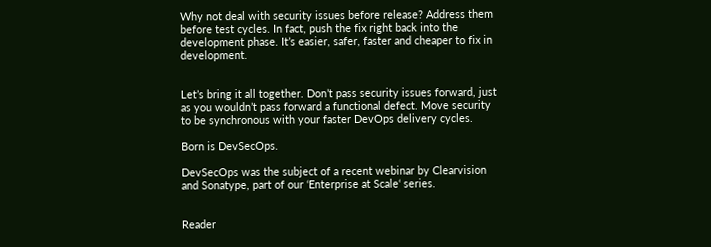Why not deal with security issues before release? Address them before test cycles. In fact, push the fix right back into the development phase. It’s easier, safer, faster and cheaper to fix in development.


Let’s bring it all together. Don’t pass security issues forward, just as you wouldn’t pass forward a functional defect. Move security to be synchronous with your faster DevOps delivery cycles.

Born is DevSecOps.

DevSecOps was the subject of a recent webinar by Clearvision and Sonatype, part of our ‘Enterprise at Scale‘ series.


Reader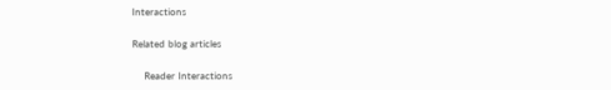Interactions

Related blog articles

    Reader Interactions